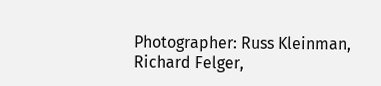Photographer: Russ Kleinman, Richard Felger,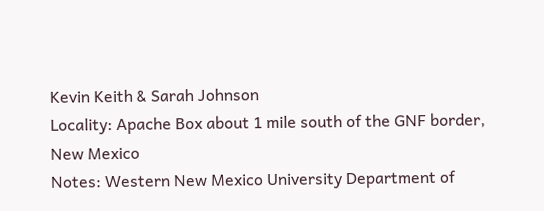Kevin Keith & Sarah Johnson
Locality: Apache Box about 1 mile south of the GNF border, New Mexico
Notes: Western New Mexico University Department of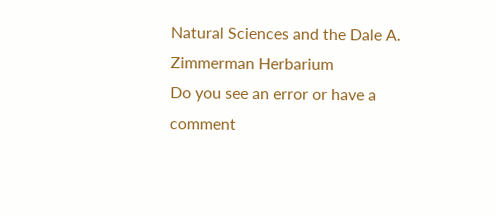Natural Sciences and the Dale A. Zimmerman Herbarium
Do you see an error or have a comment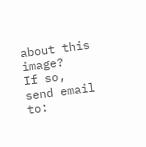about this image?
If so, send email to: